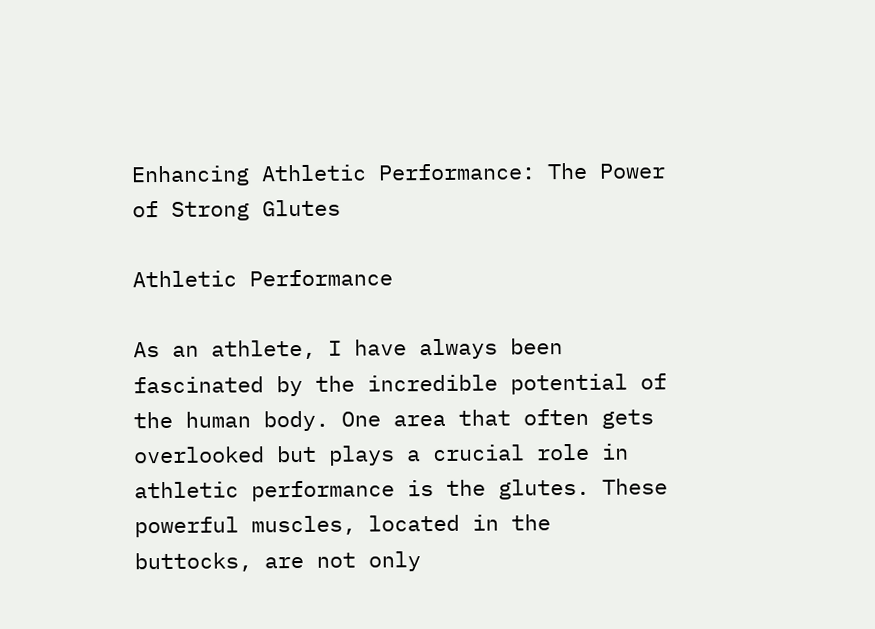Enhancing Athletic Performance: The Power of Strong Glutes

Athletic Performance

As an athlete, I have always been fascinated by the incredible potential of the human body. One area that often gets overlooked but plays a crucial role in athletic performance is the glutes. These powerful muscles, located in the buttocks, are not only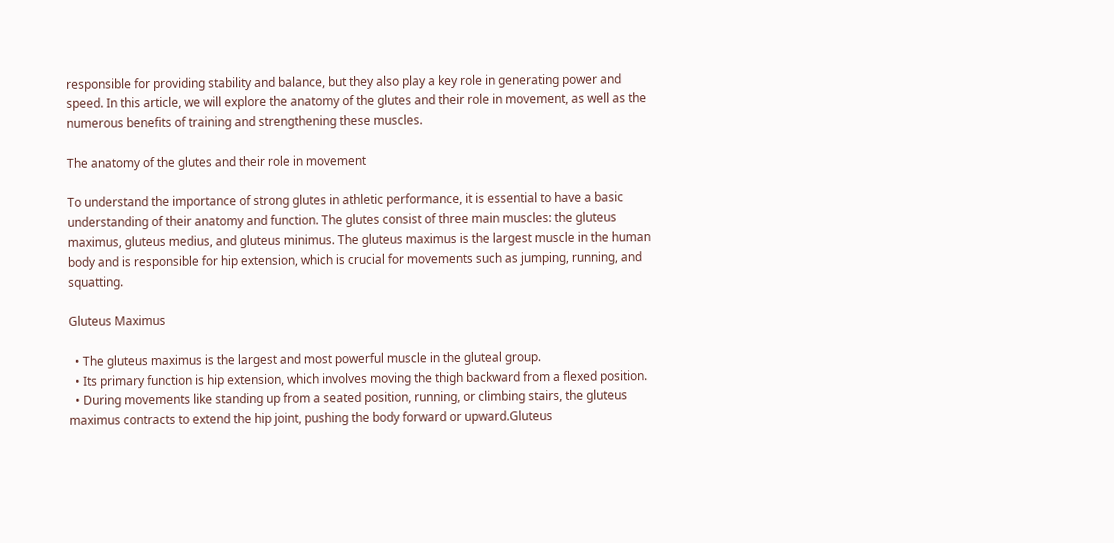responsible for providing stability and balance, but they also play a key role in generating power and speed. In this article, we will explore the anatomy of the glutes and their role in movement, as well as the numerous benefits of training and strengthening these muscles.

The anatomy of the glutes and their role in movement

To understand the importance of strong glutes in athletic performance, it is essential to have a basic understanding of their anatomy and function. The glutes consist of three main muscles: the gluteus maximus, gluteus medius, and gluteus minimus. The gluteus maximus is the largest muscle in the human body and is responsible for hip extension, which is crucial for movements such as jumping, running, and squatting.

Gluteus Maximus

  • The gluteus maximus is the largest and most powerful muscle in the gluteal group.
  • Its primary function is hip extension, which involves moving the thigh backward from a flexed position.
  • During movements like standing up from a seated position, running, or climbing stairs, the gluteus maximus contracts to extend the hip joint, pushing the body forward or upward.Gluteus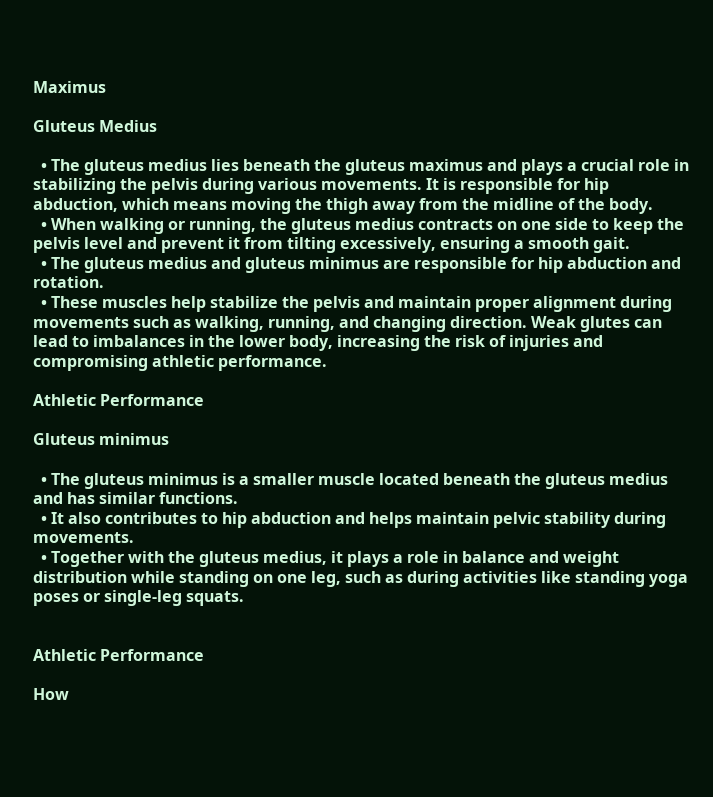Maximus

Gluteus Medius

  • The gluteus medius lies beneath the gluteus maximus and plays a crucial role in stabilizing the pelvis during various movements. It is responsible for hip abduction, which means moving the thigh away from the midline of the body.
  • When walking or running, the gluteus medius contracts on one side to keep the pelvis level and prevent it from tilting excessively, ensuring a smooth gait.
  • The gluteus medius and gluteus minimus are responsible for hip abduction and rotation.
  • These muscles help stabilize the pelvis and maintain proper alignment during movements such as walking, running, and changing direction. Weak glutes can lead to imbalances in the lower body, increasing the risk of injuries and compromising athletic performance.

Athletic Performance

Gluteus minimus

  • The gluteus minimus is a smaller muscle located beneath the gluteus medius and has similar functions.
  • It also contributes to hip abduction and helps maintain pelvic stability during movements.
  • Together with the gluteus medius, it plays a role in balance and weight distribution while standing on one leg, such as during activities like standing yoga poses or single-leg squats.


Athletic Performance

How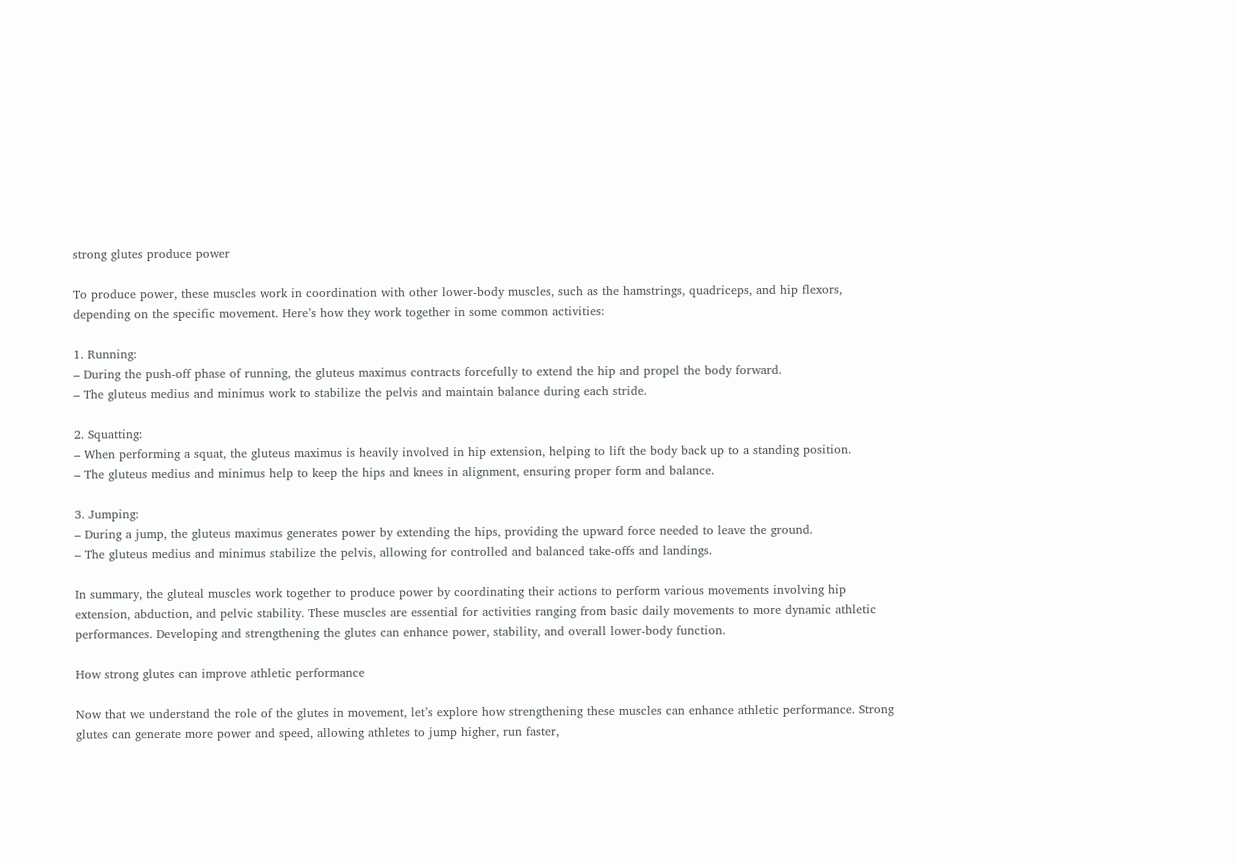strong glutes produce power

To produce power, these muscles work in coordination with other lower-body muscles, such as the hamstrings, quadriceps, and hip flexors, depending on the specific movement. Here’s how they work together in some common activities:

1. Running:
– During the push-off phase of running, the gluteus maximus contracts forcefully to extend the hip and propel the body forward.
– The gluteus medius and minimus work to stabilize the pelvis and maintain balance during each stride.

2. Squatting:
– When performing a squat, the gluteus maximus is heavily involved in hip extension, helping to lift the body back up to a standing position.
– The gluteus medius and minimus help to keep the hips and knees in alignment, ensuring proper form and balance.

3. Jumping:
– During a jump, the gluteus maximus generates power by extending the hips, providing the upward force needed to leave the ground.
– The gluteus medius and minimus stabilize the pelvis, allowing for controlled and balanced take-offs and landings.

In summary, the gluteal muscles work together to produce power by coordinating their actions to perform various movements involving hip extension, abduction, and pelvic stability. These muscles are essential for activities ranging from basic daily movements to more dynamic athletic performances. Developing and strengthening the glutes can enhance power, stability, and overall lower-body function.

How strong glutes can improve athletic performance

Now that we understand the role of the glutes in movement, let’s explore how strengthening these muscles can enhance athletic performance. Strong glutes can generate more power and speed, allowing athletes to jump higher, run faster,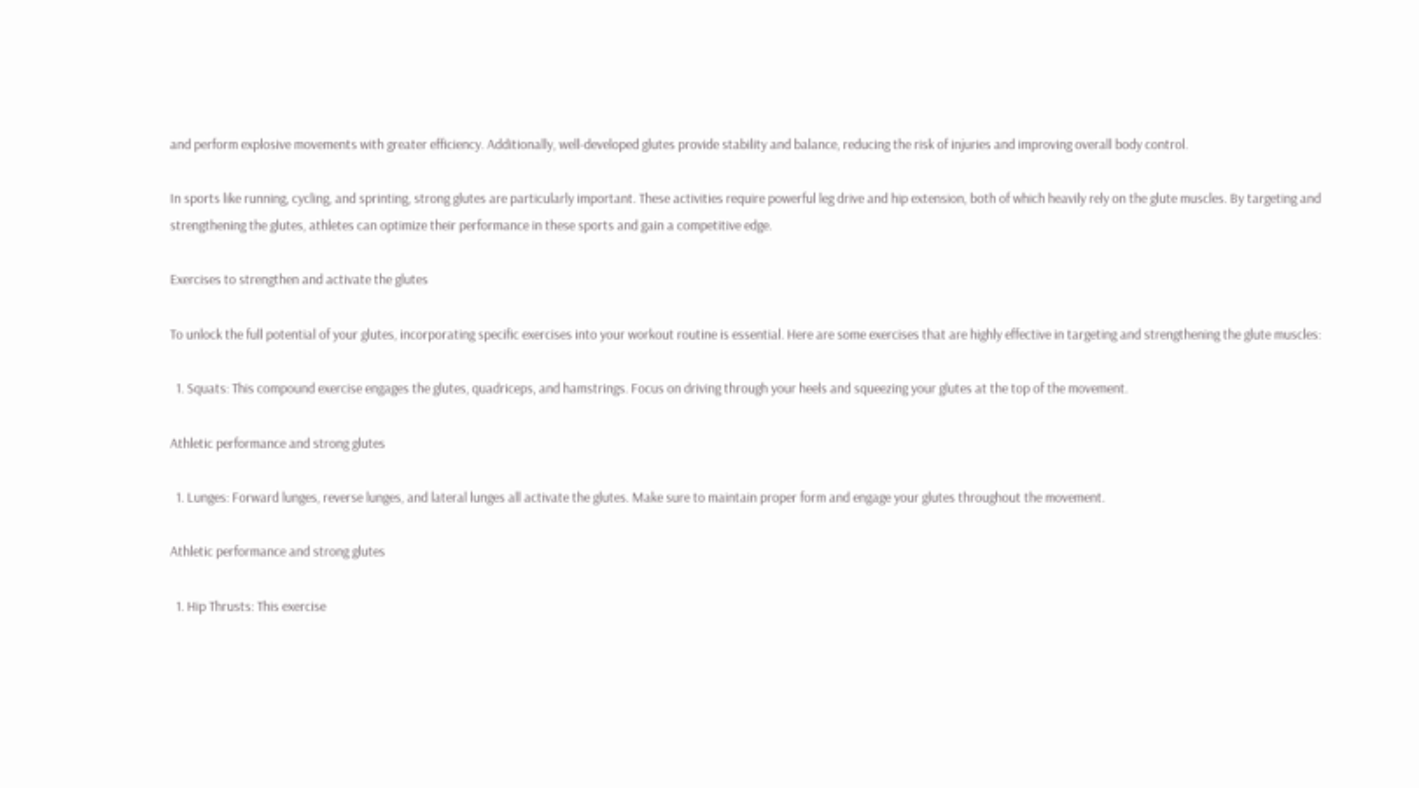and perform explosive movements with greater efficiency. Additionally, well-developed glutes provide stability and balance, reducing the risk of injuries and improving overall body control.

In sports like running, cycling, and sprinting, strong glutes are particularly important. These activities require powerful leg drive and hip extension, both of which heavily rely on the glute muscles. By targeting and strengthening the glutes, athletes can optimize their performance in these sports and gain a competitive edge.

Exercises to strengthen and activate the glutes

To unlock the full potential of your glutes, incorporating specific exercises into your workout routine is essential. Here are some exercises that are highly effective in targeting and strengthening the glute muscles:

  1. Squats: This compound exercise engages the glutes, quadriceps, and hamstrings. Focus on driving through your heels and squeezing your glutes at the top of the movement.

Athletic performance and strong glutes

  1. Lunges: Forward lunges, reverse lunges, and lateral lunges all activate the glutes. Make sure to maintain proper form and engage your glutes throughout the movement.

Athletic performance and strong glutes

  1. Hip Thrusts: This exercise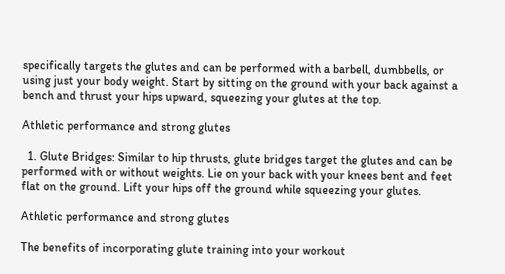specifically targets the glutes and can be performed with a barbell, dumbbells, or using just your body weight. Start by sitting on the ground with your back against a bench and thrust your hips upward, squeezing your glutes at the top.

Athletic performance and strong glutes

  1. Glute Bridges: Similar to hip thrusts, glute bridges target the glutes and can be performed with or without weights. Lie on your back with your knees bent and feet flat on the ground. Lift your hips off the ground while squeezing your glutes.

Athletic performance and strong glutes

The benefits of incorporating glute training into your workout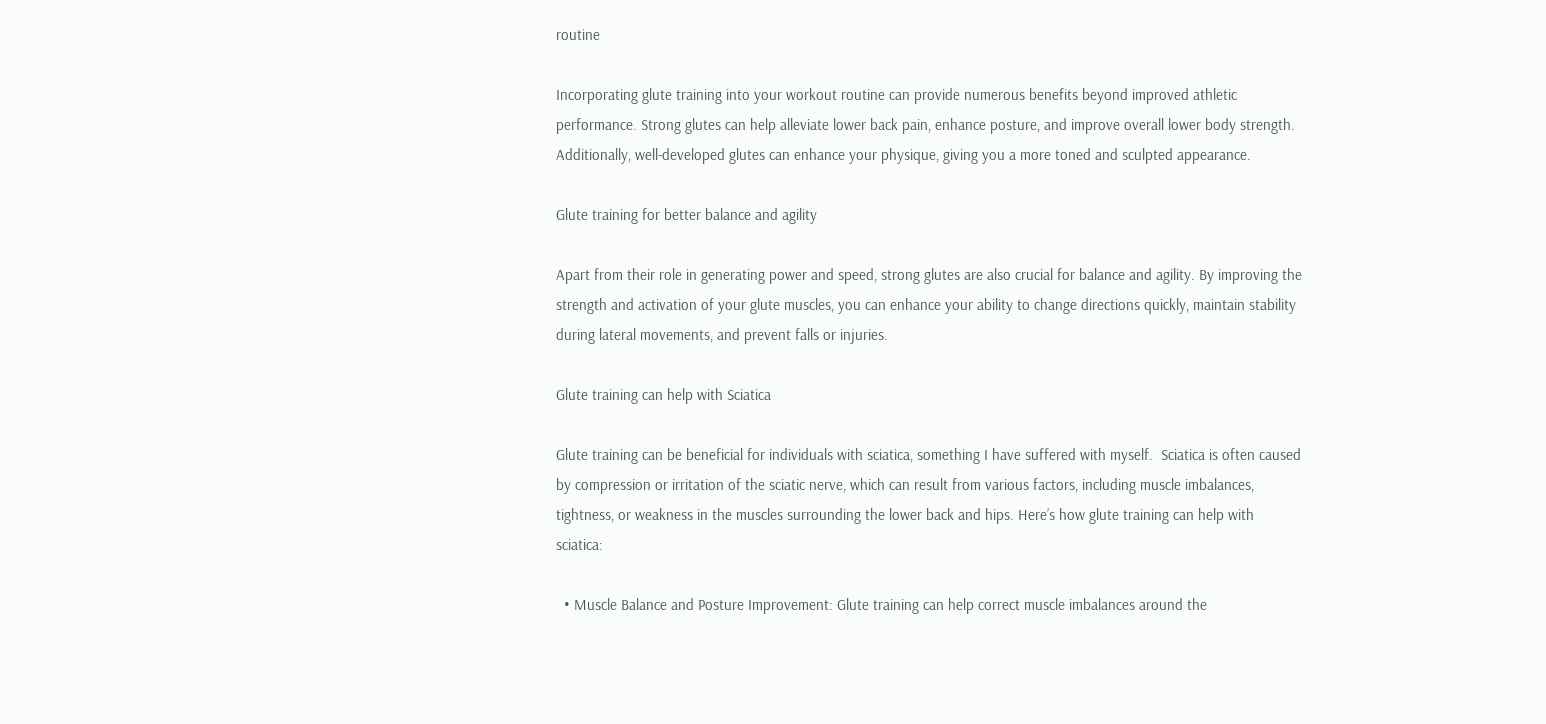routine

Incorporating glute training into your workout routine can provide numerous benefits beyond improved athletic performance. Strong glutes can help alleviate lower back pain, enhance posture, and improve overall lower body strength. Additionally, well-developed glutes can enhance your physique, giving you a more toned and sculpted appearance.

Glute training for better balance and agility

Apart from their role in generating power and speed, strong glutes are also crucial for balance and agility. By improving the strength and activation of your glute muscles, you can enhance your ability to change directions quickly, maintain stability during lateral movements, and prevent falls or injuries.

Glute training can help with Sciatica

Glute training can be beneficial for individuals with sciatica, something I have suffered with myself.  Sciatica is often caused by compression or irritation of the sciatic nerve, which can result from various factors, including muscle imbalances, tightness, or weakness in the muscles surrounding the lower back and hips. Here’s how glute training can help with sciatica:

  • Muscle Balance and Posture Improvement: Glute training can help correct muscle imbalances around the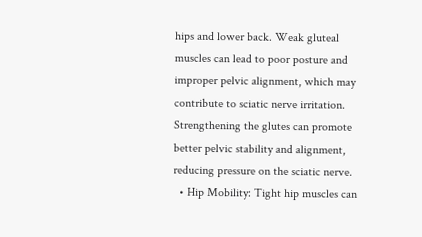hips and lower back. Weak gluteal muscles can lead to poor posture and improper pelvic alignment, which may contribute to sciatic nerve irritation. Strengthening the glutes can promote better pelvic stability and alignment, reducing pressure on the sciatic nerve.
  • Hip Mobility: Tight hip muscles can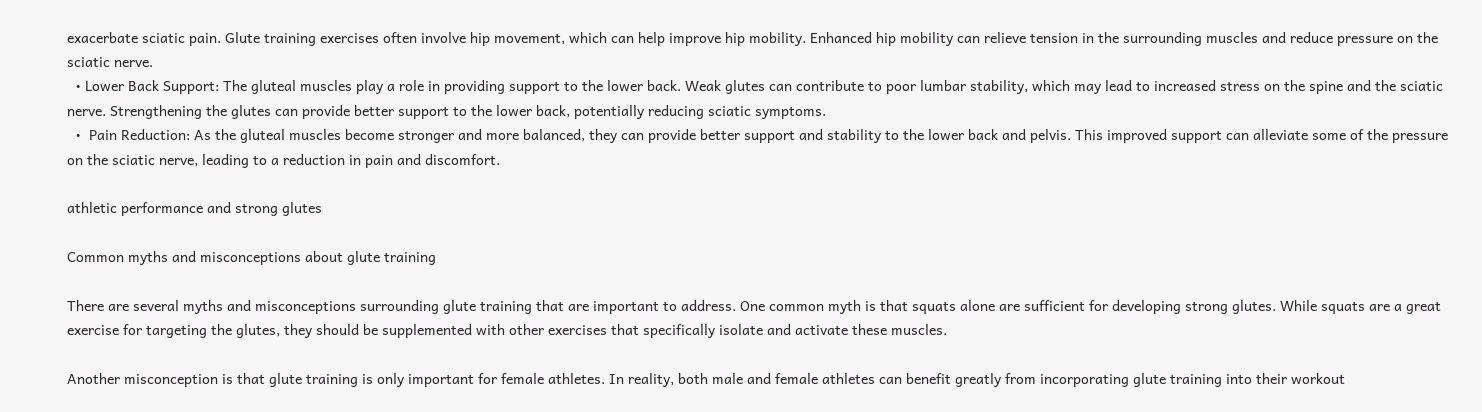exacerbate sciatic pain. Glute training exercises often involve hip movement, which can help improve hip mobility. Enhanced hip mobility can relieve tension in the surrounding muscles and reduce pressure on the sciatic nerve.
  • Lower Back Support: The gluteal muscles play a role in providing support to the lower back. Weak glutes can contribute to poor lumbar stability, which may lead to increased stress on the spine and the sciatic nerve. Strengthening the glutes can provide better support to the lower back, potentially reducing sciatic symptoms.
  •  Pain Reduction: As the gluteal muscles become stronger and more balanced, they can provide better support and stability to the lower back and pelvis. This improved support can alleviate some of the pressure on the sciatic nerve, leading to a reduction in pain and discomfort.

athletic performance and strong glutes

Common myths and misconceptions about glute training

There are several myths and misconceptions surrounding glute training that are important to address. One common myth is that squats alone are sufficient for developing strong glutes. While squats are a great exercise for targeting the glutes, they should be supplemented with other exercises that specifically isolate and activate these muscles.

Another misconception is that glute training is only important for female athletes. In reality, both male and female athletes can benefit greatly from incorporating glute training into their workout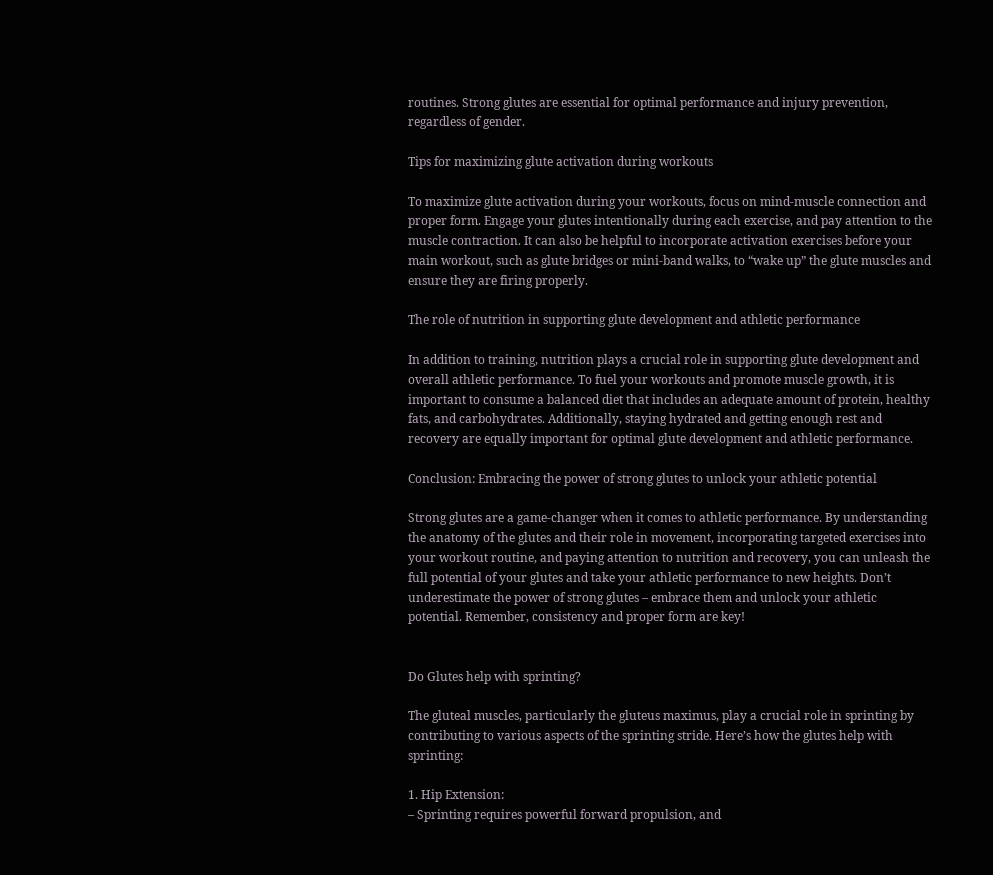routines. Strong glutes are essential for optimal performance and injury prevention, regardless of gender.

Tips for maximizing glute activation during workouts

To maximize glute activation during your workouts, focus on mind-muscle connection and proper form. Engage your glutes intentionally during each exercise, and pay attention to the muscle contraction. It can also be helpful to incorporate activation exercises before your main workout, such as glute bridges or mini-band walks, to “wake up” the glute muscles and ensure they are firing properly.

The role of nutrition in supporting glute development and athletic performance

In addition to training, nutrition plays a crucial role in supporting glute development and overall athletic performance. To fuel your workouts and promote muscle growth, it is important to consume a balanced diet that includes an adequate amount of protein, healthy fats, and carbohydrates. Additionally, staying hydrated and getting enough rest and recovery are equally important for optimal glute development and athletic performance.

Conclusion: Embracing the power of strong glutes to unlock your athletic potential

Strong glutes are a game-changer when it comes to athletic performance. By understanding the anatomy of the glutes and their role in movement, incorporating targeted exercises into your workout routine, and paying attention to nutrition and recovery, you can unleash the full potential of your glutes and take your athletic performance to new heights. Don’t underestimate the power of strong glutes – embrace them and unlock your athletic potential. Remember, consistency and proper form are key!


Do Glutes help with sprinting?

The gluteal muscles, particularly the gluteus maximus, play a crucial role in sprinting by contributing to various aspects of the sprinting stride. Here’s how the glutes help with sprinting:

1. Hip Extension:
– Sprinting requires powerful forward propulsion, and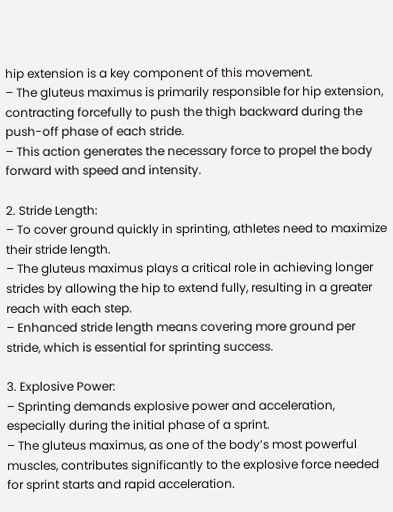hip extension is a key component of this movement.
– The gluteus maximus is primarily responsible for hip extension, contracting forcefully to push the thigh backward during the push-off phase of each stride.
– This action generates the necessary force to propel the body forward with speed and intensity.

2. Stride Length:
– To cover ground quickly in sprinting, athletes need to maximize their stride length.
– The gluteus maximus plays a critical role in achieving longer strides by allowing the hip to extend fully, resulting in a greater reach with each step.
– Enhanced stride length means covering more ground per stride, which is essential for sprinting success.

3. Explosive Power:
– Sprinting demands explosive power and acceleration, especially during the initial phase of a sprint.
– The gluteus maximus, as one of the body’s most powerful muscles, contributes significantly to the explosive force needed for sprint starts and rapid acceleration.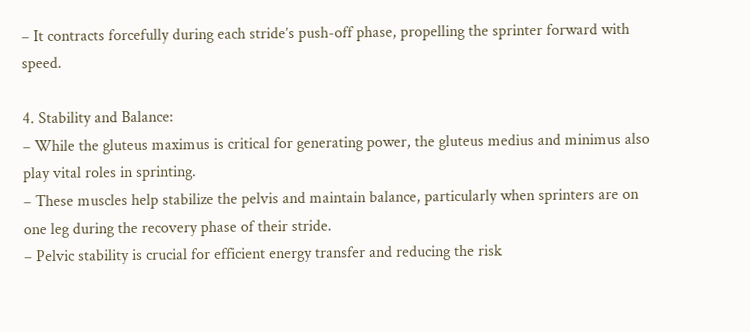– It contracts forcefully during each stride’s push-off phase, propelling the sprinter forward with speed.

4. Stability and Balance:
– While the gluteus maximus is critical for generating power, the gluteus medius and minimus also play vital roles in sprinting.
– These muscles help stabilize the pelvis and maintain balance, particularly when sprinters are on one leg during the recovery phase of their stride.
– Pelvic stability is crucial for efficient energy transfer and reducing the risk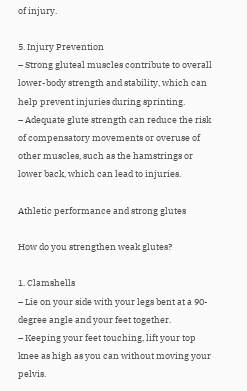of injury.

5. Injury Prevention
– Strong gluteal muscles contribute to overall lower-body strength and stability, which can help prevent injuries during sprinting.
– Adequate glute strength can reduce the risk of compensatory movements or overuse of other muscles, such as the hamstrings or lower back, which can lead to injuries.

Athletic performance and strong glutes

How do you strengthen weak glutes?

1. Clamshells
– Lie on your side with your legs bent at a 90-degree angle and your feet together.
– Keeping your feet touching, lift your top knee as high as you can without moving your pelvis.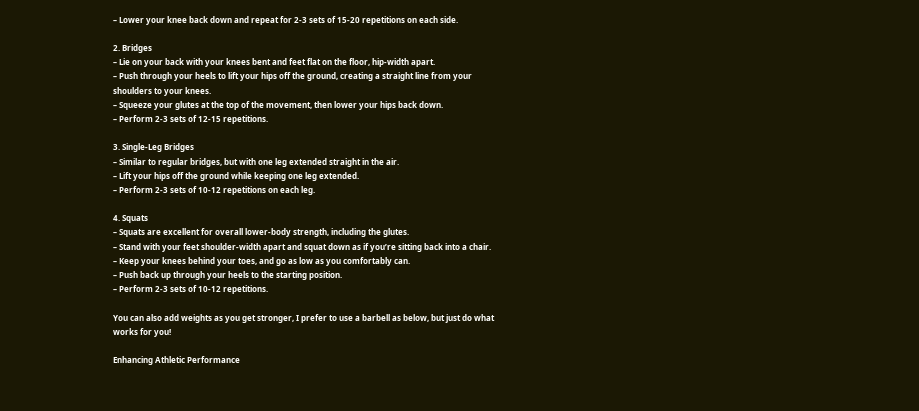– Lower your knee back down and repeat for 2-3 sets of 15-20 repetitions on each side.

2. Bridges
– Lie on your back with your knees bent and feet flat on the floor, hip-width apart.
– Push through your heels to lift your hips off the ground, creating a straight line from your shoulders to your knees.
– Squeeze your glutes at the top of the movement, then lower your hips back down.
– Perform 2-3 sets of 12-15 repetitions.

3. Single-Leg Bridges
– Similar to regular bridges, but with one leg extended straight in the air.
– Lift your hips off the ground while keeping one leg extended.
– Perform 2-3 sets of 10-12 repetitions on each leg.

4. Squats
– Squats are excellent for overall lower-body strength, including the glutes.
– Stand with your feet shoulder-width apart and squat down as if you’re sitting back into a chair.
– Keep your knees behind your toes, and go as low as you comfortably can.
– Push back up through your heels to the starting position.
– Perform 2-3 sets of 10-12 repetitions.

You can also add weights as you get stronger, I prefer to use a barbell as below, but just do what works for you!

Enhancing Athletic Performance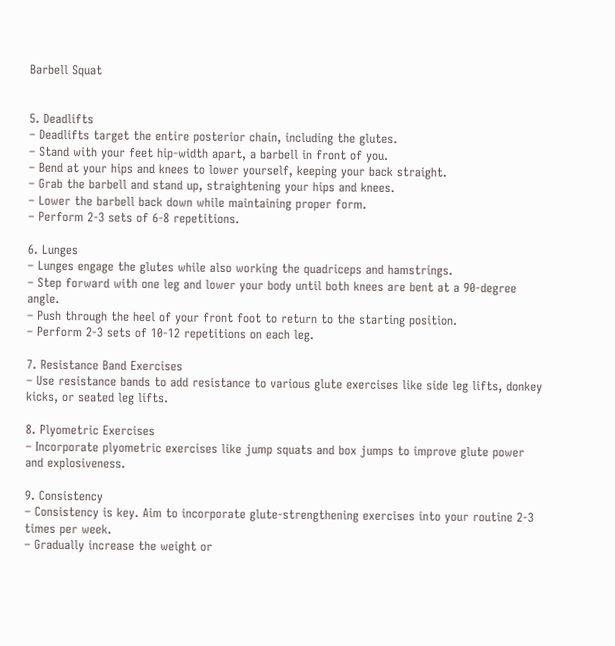Barbell Squat


5. Deadlifts
– Deadlifts target the entire posterior chain, including the glutes.
– Stand with your feet hip-width apart, a barbell in front of you.
– Bend at your hips and knees to lower yourself, keeping your back straight.
– Grab the barbell and stand up, straightening your hips and knees.
– Lower the barbell back down while maintaining proper form.
– Perform 2-3 sets of 6-8 repetitions.

6. Lunges
– Lunges engage the glutes while also working the quadriceps and hamstrings.
– Step forward with one leg and lower your body until both knees are bent at a 90-degree angle.
– Push through the heel of your front foot to return to the starting position.
– Perform 2-3 sets of 10-12 repetitions on each leg.

7. Resistance Band Exercises
– Use resistance bands to add resistance to various glute exercises like side leg lifts, donkey kicks, or seated leg lifts.

8. Plyometric Exercises
– Incorporate plyometric exercises like jump squats and box jumps to improve glute power and explosiveness.

9. Consistency
– Consistency is key. Aim to incorporate glute-strengthening exercises into your routine 2-3 times per week.
– Gradually increase the weight or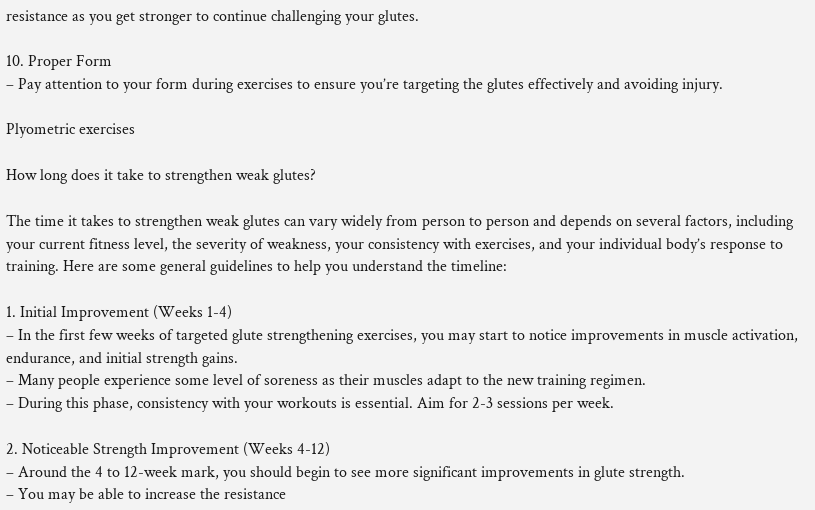resistance as you get stronger to continue challenging your glutes.

10. Proper Form
– Pay attention to your form during exercises to ensure you’re targeting the glutes effectively and avoiding injury.

Plyometric exercises

How long does it take to strengthen weak glutes?

The time it takes to strengthen weak glutes can vary widely from person to person and depends on several factors, including your current fitness level, the severity of weakness, your consistency with exercises, and your individual body’s response to training. Here are some general guidelines to help you understand the timeline:

1. Initial Improvement (Weeks 1-4)
– In the first few weeks of targeted glute strengthening exercises, you may start to notice improvements in muscle activation, endurance, and initial strength gains.
– Many people experience some level of soreness as their muscles adapt to the new training regimen.
– During this phase, consistency with your workouts is essential. Aim for 2-3 sessions per week.

2. Noticeable Strength Improvement (Weeks 4-12)
– Around the 4 to 12-week mark, you should begin to see more significant improvements in glute strength.
– You may be able to increase the resistance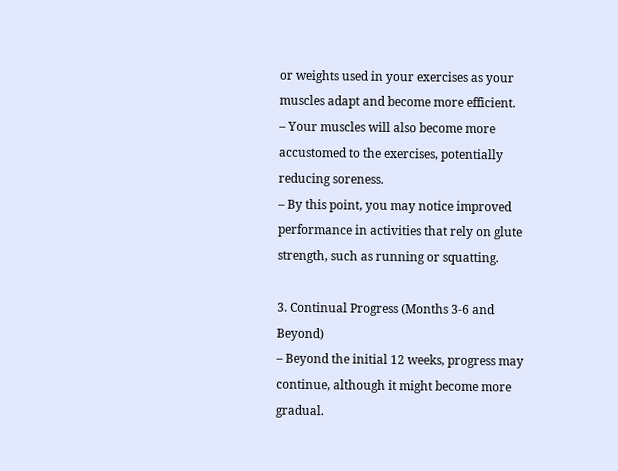or weights used in your exercises as your muscles adapt and become more efficient.
– Your muscles will also become more accustomed to the exercises, potentially reducing soreness.
– By this point, you may notice improved performance in activities that rely on glute strength, such as running or squatting.

3. Continual Progress (Months 3-6 and Beyond)
– Beyond the initial 12 weeks, progress may continue, although it might become more gradual.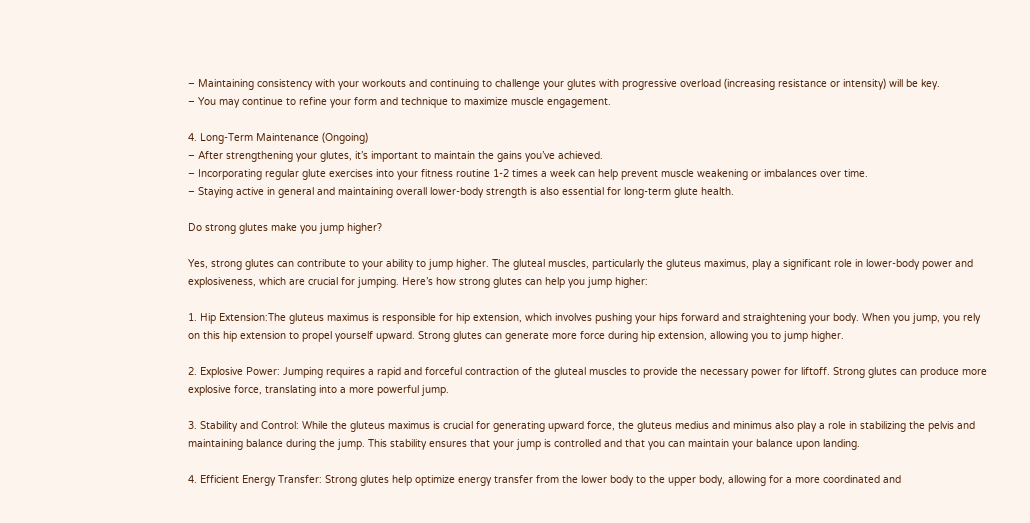– Maintaining consistency with your workouts and continuing to challenge your glutes with progressive overload (increasing resistance or intensity) will be key.
– You may continue to refine your form and technique to maximize muscle engagement.

4. Long-Term Maintenance (Ongoing)
– After strengthening your glutes, it’s important to maintain the gains you’ve achieved.
– Incorporating regular glute exercises into your fitness routine 1-2 times a week can help prevent muscle weakening or imbalances over time.
– Staying active in general and maintaining overall lower-body strength is also essential for long-term glute health.

Do strong glutes make you jump higher?

Yes, strong glutes can contribute to your ability to jump higher. The gluteal muscles, particularly the gluteus maximus, play a significant role in lower-body power and explosiveness, which are crucial for jumping. Here’s how strong glutes can help you jump higher:

1. Hip Extension:The gluteus maximus is responsible for hip extension, which involves pushing your hips forward and straightening your body. When you jump, you rely on this hip extension to propel yourself upward. Strong glutes can generate more force during hip extension, allowing you to jump higher.

2. Explosive Power: Jumping requires a rapid and forceful contraction of the gluteal muscles to provide the necessary power for liftoff. Strong glutes can produce more explosive force, translating into a more powerful jump.

3. Stability and Control: While the gluteus maximus is crucial for generating upward force, the gluteus medius and minimus also play a role in stabilizing the pelvis and maintaining balance during the jump. This stability ensures that your jump is controlled and that you can maintain your balance upon landing.

4. Efficient Energy Transfer: Strong glutes help optimize energy transfer from the lower body to the upper body, allowing for a more coordinated and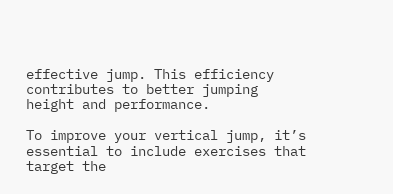effective jump. This efficiency contributes to better jumping height and performance.

To improve your vertical jump, it’s essential to include exercises that target the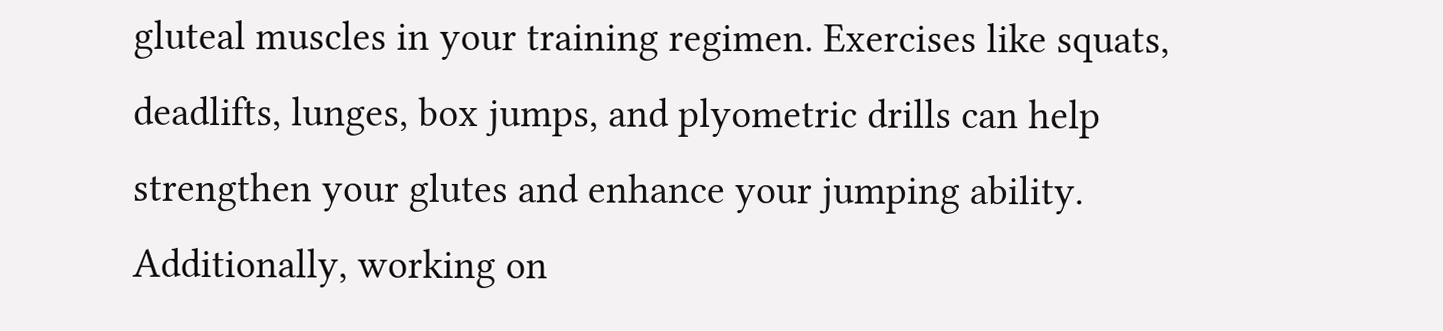gluteal muscles in your training regimen. Exercises like squats, deadlifts, lunges, box jumps, and plyometric drills can help strengthen your glutes and enhance your jumping ability. Additionally, working on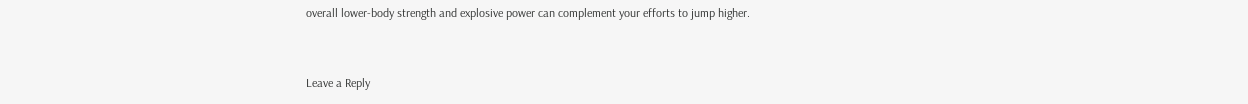overall lower-body strength and explosive power can complement your efforts to jump higher.


Leave a Reply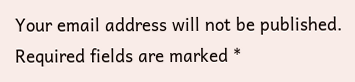Your email address will not be published. Required fields are marked *